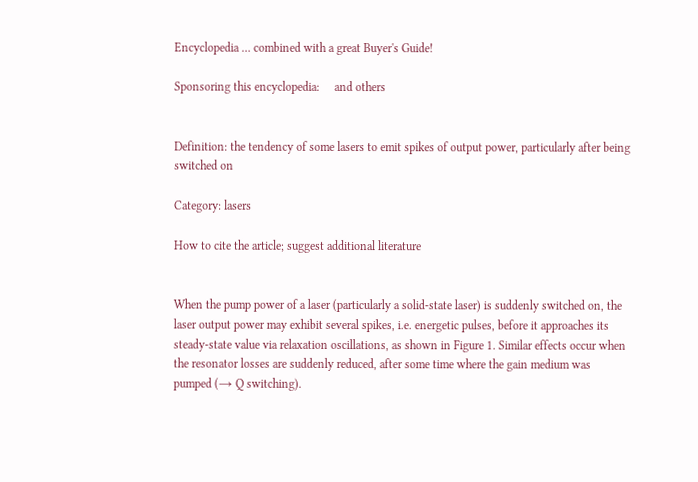Encyclopedia … combined with a great Buyer's Guide!

Sponsoring this encyclopedia:     and others


Definition: the tendency of some lasers to emit spikes of output power, particularly after being switched on

Category: lasers

How to cite the article; suggest additional literature


When the pump power of a laser (particularly a solid-state laser) is suddenly switched on, the laser output power may exhibit several spikes, i.e. energetic pulses, before it approaches its steady-state value via relaxation oscillations, as shown in Figure 1. Similar effects occur when the resonator losses are suddenly reduced, after some time where the gain medium was pumped (→ Q switching).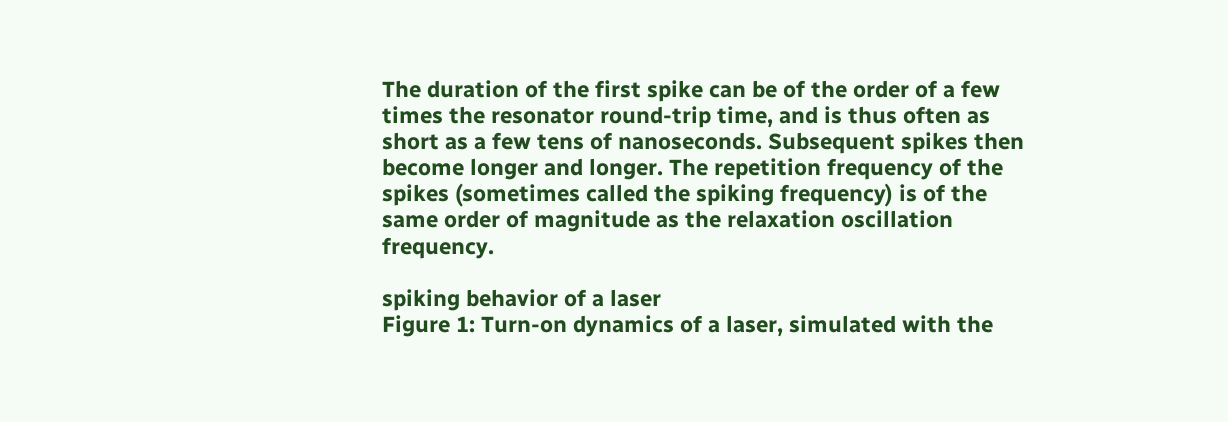The duration of the first spike can be of the order of a few times the resonator round-trip time, and is thus often as short as a few tens of nanoseconds. Subsequent spikes then become longer and longer. The repetition frequency of the spikes (sometimes called the spiking frequency) is of the same order of magnitude as the relaxation oscillation frequency.

spiking behavior of a laser
Figure 1: Turn-on dynamics of a laser, simulated with the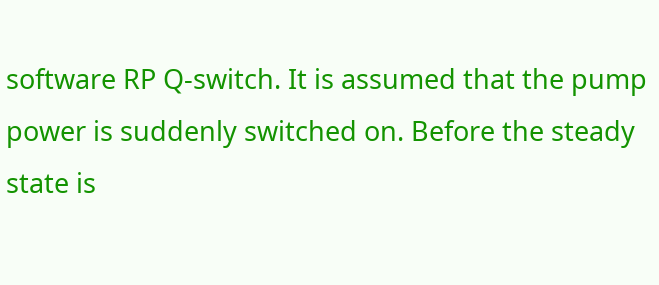software RP Q-switch. It is assumed that the pump power is suddenly switched on. Before the steady state is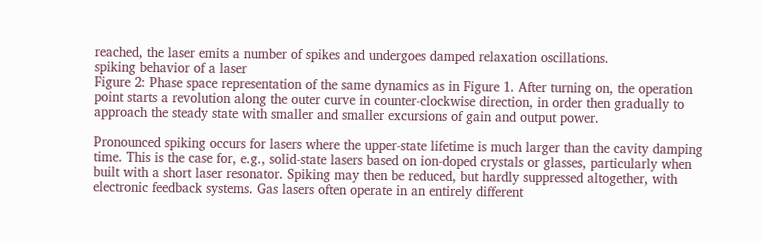reached, the laser emits a number of spikes and undergoes damped relaxation oscillations.
spiking behavior of a laser
Figure 2: Phase space representation of the same dynamics as in Figure 1. After turning on, the operation point starts a revolution along the outer curve in counter-clockwise direction, in order then gradually to approach the steady state with smaller and smaller excursions of gain and output power.

Pronounced spiking occurs for lasers where the upper-state lifetime is much larger than the cavity damping time. This is the case for, e.g., solid-state lasers based on ion-doped crystals or glasses, particularly when built with a short laser resonator. Spiking may then be reduced, but hardly suppressed altogether, with electronic feedback systems. Gas lasers often operate in an entirely different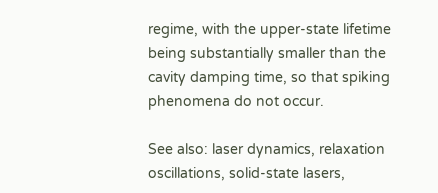regime, with the upper-state lifetime being substantially smaller than the cavity damping time, so that spiking phenomena do not occur.

See also: laser dynamics, relaxation oscillations, solid-state lasers,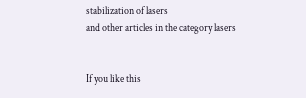stabilization of lasers
and other articles in the category lasers


If you like this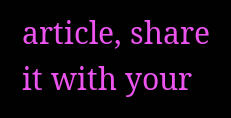article, share it with your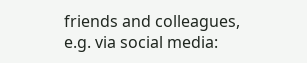friends and colleagues, e.g. via social media: